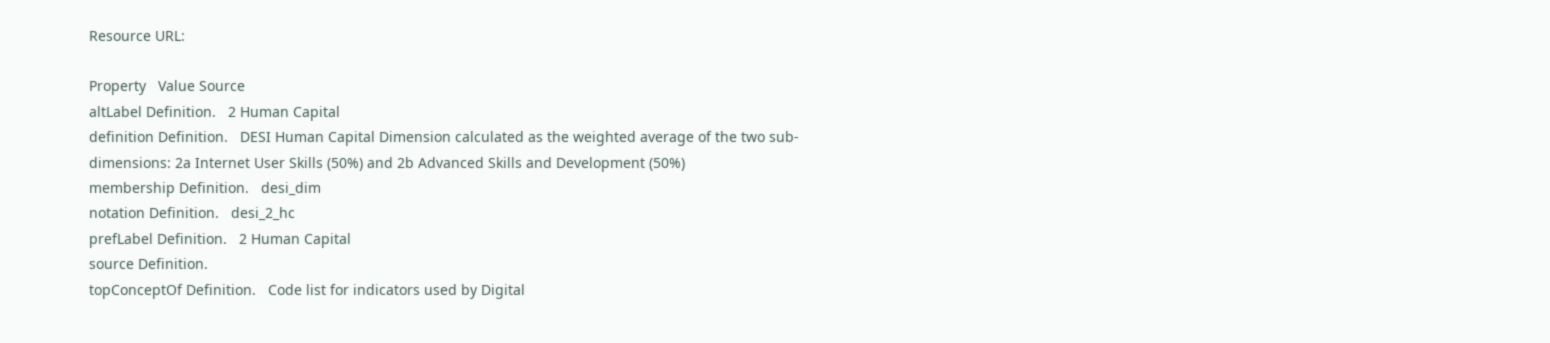Resource URL:

Property   Value Source
altLabel Definition.   2 Human Capital
definition Definition.   DESI Human Capital Dimension calculated as the weighted average of the two sub-dimensions: 2a Internet User Skills (50%) and 2b Advanced Skills and Development (50%)
membership Definition.   desi_dim
notation Definition.   desi_2_hc
prefLabel Definition.   2 Human Capital
source Definition.
topConceptOf Definition.   Code list for indicators used by Digital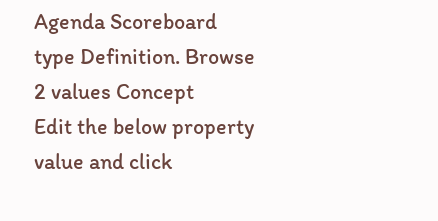Agenda Scoreboard
type Definition. Browse 2 values Concept
Edit the below property value and click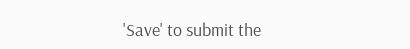'Save' to submit the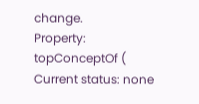change.
Property: topConceptOf (
Current status: none